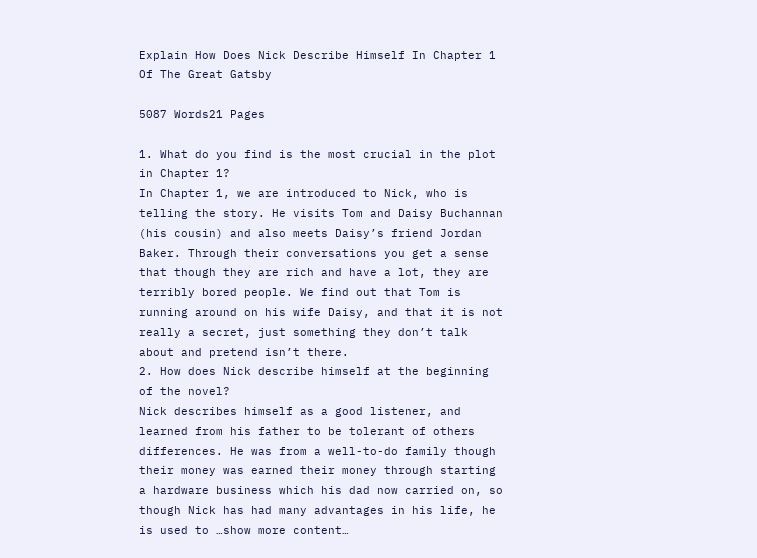Explain How Does Nick Describe Himself In Chapter 1 Of The Great Gatsby

5087 Words21 Pages

1. What do you find is the most crucial in the plot in Chapter 1?
In Chapter 1, we are introduced to Nick, who is telling the story. He visits Tom and Daisy Buchannan (his cousin) and also meets Daisy’s friend Jordan Baker. Through their conversations you get a sense that though they are rich and have a lot, they are terribly bored people. We find out that Tom is running around on his wife Daisy, and that it is not really a secret, just something they don’t talk about and pretend isn’t there.
2. How does Nick describe himself at the beginning of the novel?
Nick describes himself as a good listener, and learned from his father to be tolerant of others differences. He was from a well-to-do family though their money was earned their money through starting a hardware business which his dad now carried on, so though Nick has had many advantages in his life, he is used to …show more content…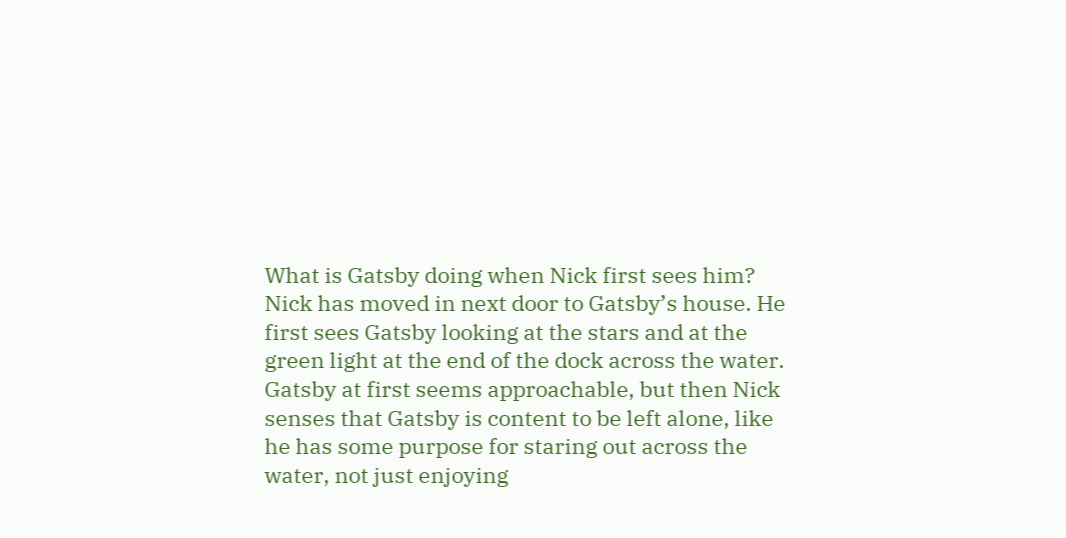What is Gatsby doing when Nick first sees him?
Nick has moved in next door to Gatsby’s house. He first sees Gatsby looking at the stars and at the green light at the end of the dock across the water. Gatsby at first seems approachable, but then Nick senses that Gatsby is content to be left alone, like he has some purpose for staring out across the water, not just enjoying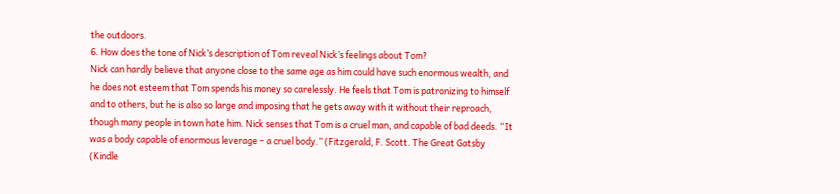the outdoors.
6. How does the tone of Nick’s description of Tom reveal Nick’s feelings about Tom?
Nick can hardly believe that anyone close to the same age as him could have such enormous wealth, and he does not esteem that Tom spends his money so carelessly. He feels that Tom is patronizing to himself and to others, but he is also so large and imposing that he gets away with it without their reproach, though many people in town hate him. Nick senses that Tom is a cruel man, and capable of bad deeds. “It was a body capable of enormous leverage – a cruel body.” (Fitzgerald, F. Scott. The Great Gatsby (Kindle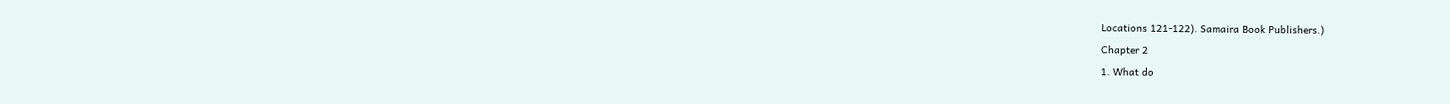Locations 121-122). Samaira Book Publishers.)
Chapter 2
1. What do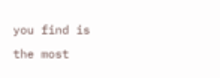you find is the most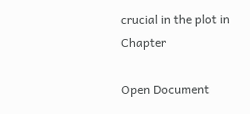crucial in the plot in Chapter

Open Document